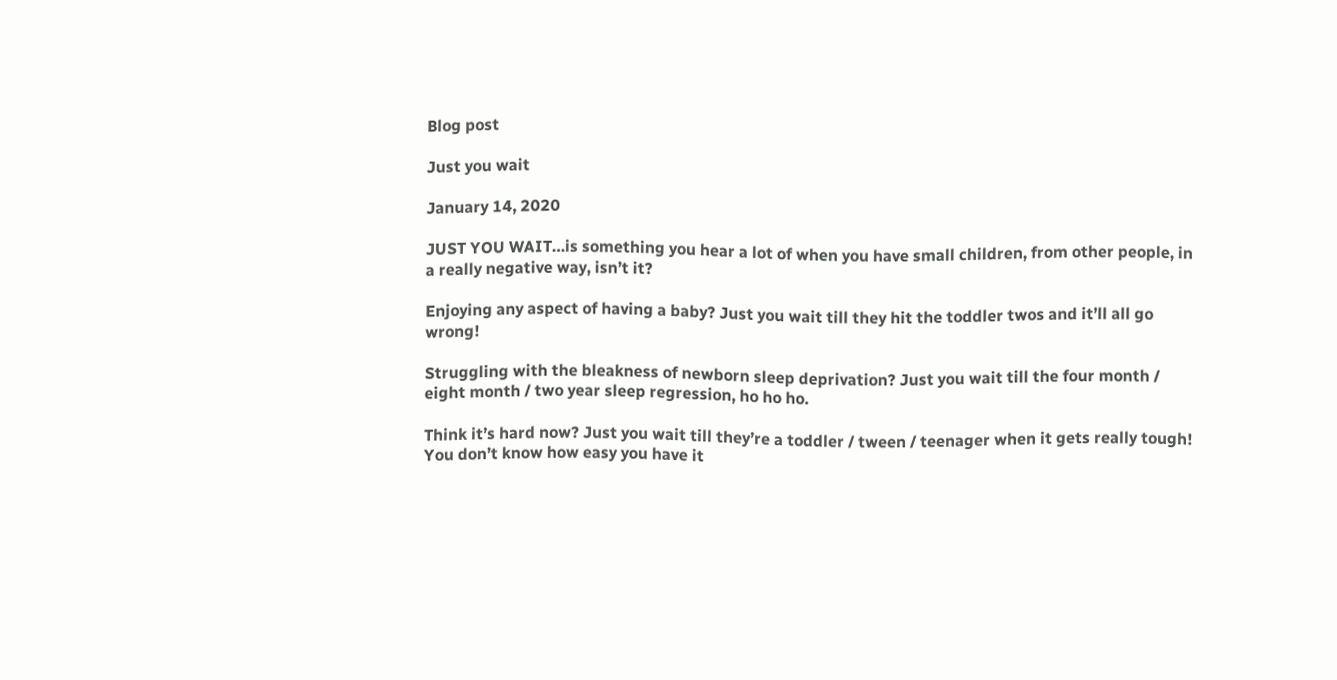Blog post

Just you wait

January 14, 2020

JUST YOU WAIT…is something you hear a lot of when you have small children, from other people, in a really negative way, isn’t it?

Enjoying any aspect of having a baby? Just you wait till they hit the toddler twos and it’ll all go wrong!

Struggling with the bleakness of newborn sleep deprivation? Just you wait till the four month / eight month / two year sleep regression, ho ho ho.

Think it’s hard now? Just you wait till they’re a toddler / tween / teenager when it gets really tough! You don’t know how easy you have it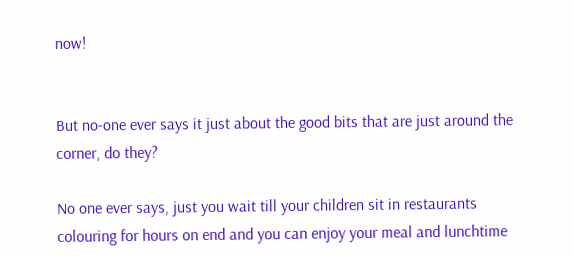now!


But no-one ever says it just about the good bits that are just around the corner, do they?

No one ever says, just you wait till your children sit in restaurants colouring for hours on end and you can enjoy your meal and lunchtime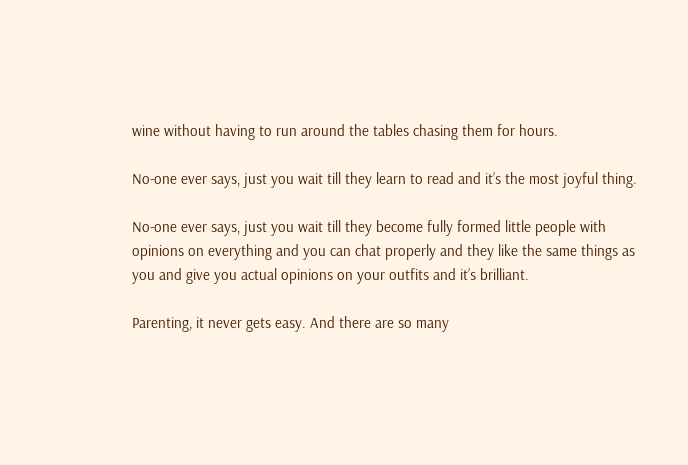wine without having to run around the tables chasing them for hours.

No-one ever says, just you wait till they learn to read and it’s the most joyful thing.

No-one ever says, just you wait till they become fully formed little people with opinions on everything and you can chat properly and they like the same things as you and give you actual opinions on your outfits and it’s brilliant.

Parenting, it never gets easy. And there are so many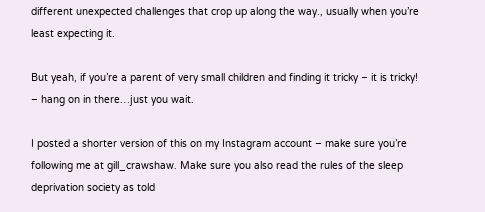different unexpected challenges that crop up along the way., usually when you’re least expecting it.

But yeah, if you’re a parent of very small children and finding it tricky – it is tricky! – hang on in there…just you wait.

I posted a shorter version of this on my Instagram account – make sure you’re following me at gill_crawshaw. Make sure you also read the rules of the sleep deprivation society as told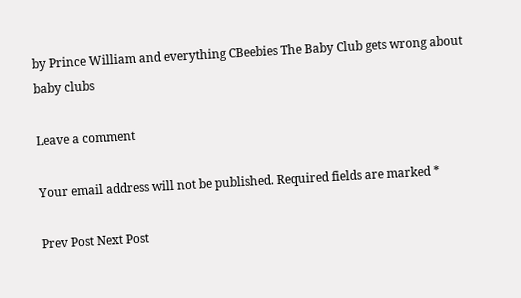by Prince William and everything CBeebies The Baby Club gets wrong about baby clubs

Leave a comment

Your email address will not be published. Required fields are marked *

Prev Post Next Post